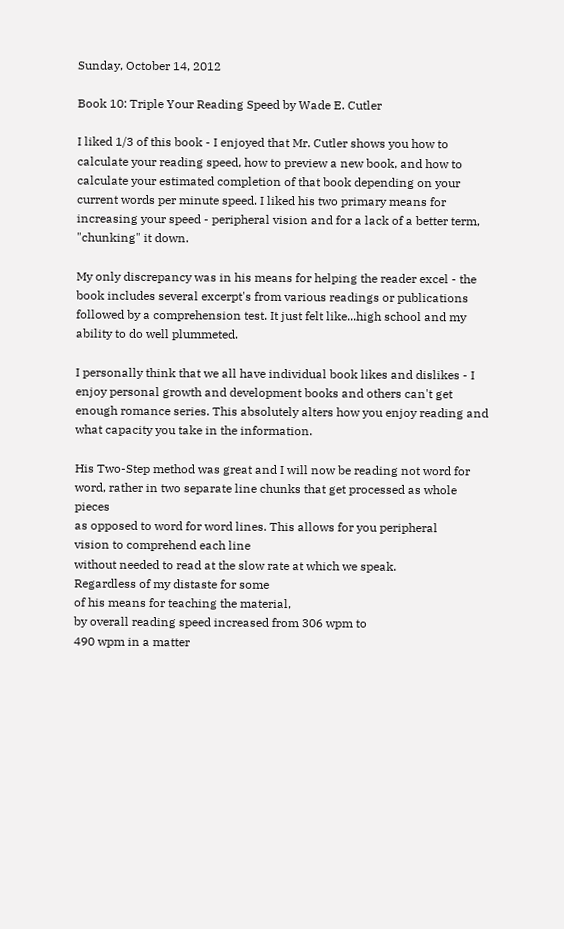Sunday, October 14, 2012

Book 10: Triple Your Reading Speed by Wade E. Cutler

I liked 1/3 of this book - I enjoyed that Mr. Cutler shows you how to calculate your reading speed, how to preview a new book, and how to calculate your estimated completion of that book depending on your current words per minute speed. I liked his two primary means for increasing your speed - peripheral vision and for a lack of a better term, "chunking" it down.

My only discrepancy was in his means for helping the reader excel - the book includes several excerpt's from various readings or publications followed by a comprehension test. It just felt like...high school and my ability to do well plummeted.

I personally think that we all have individual book likes and dislikes - I enjoy personal growth and development books and others can't get enough romance series. This absolutely alters how you enjoy reading and what capacity you take in the information.

His Two-Step method was great and I will now be reading not word for word, rather in two separate line chunks that get processed as whole pieces
as opposed to word for word lines. This allows for you peripheral
vision to comprehend each line
without needed to read at the slow rate at which we speak.
Regardless of my distaste for some
of his means for teaching the material,
by overall reading speed increased from 306 wpm to
490 wpm in a matter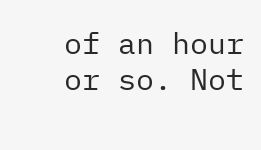of an hour or so. Not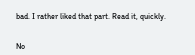bad. I rather liked that part. Read it, quickly.


No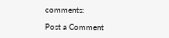comments:

Post a Comment